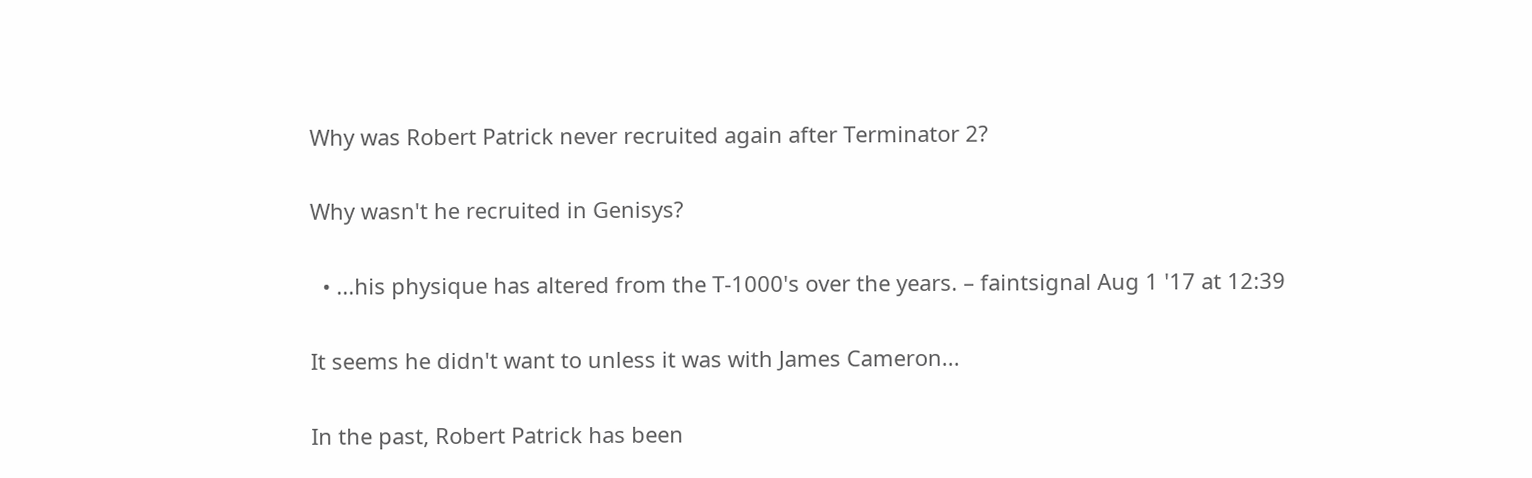Why was Robert Patrick never recruited again after Terminator 2?

Why wasn't he recruited in Genisys?

  • ...his physique has altered from the T-1000's over the years. – faintsignal Aug 1 '17 at 12:39

It seems he didn't want to unless it was with James Cameron...

In the past, Robert Patrick has been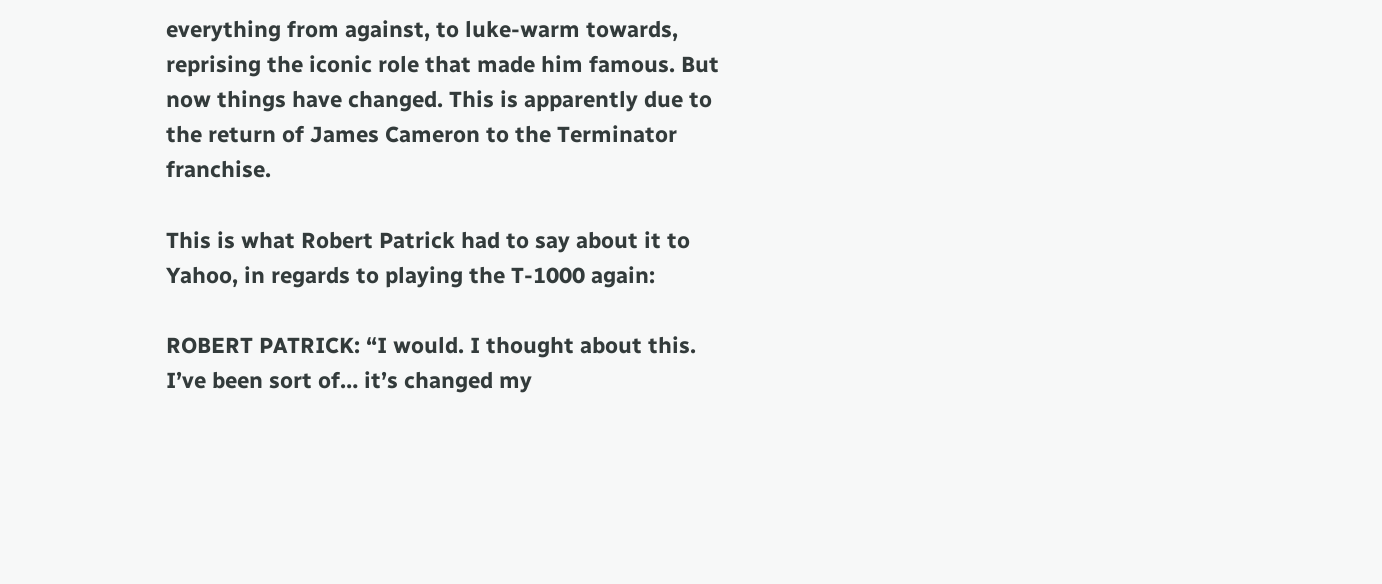everything from against, to luke-warm towards, reprising the iconic role that made him famous. But now things have changed. This is apparently due to the return of James Cameron to the Terminator franchise.

This is what Robert Patrick had to say about it to Yahoo, in regards to playing the T-1000 again:

ROBERT PATRICK: “I would. I thought about this. I’ve been sort of… it’s changed my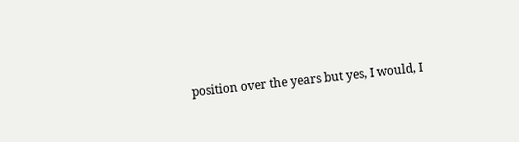position over the years but yes, I would, I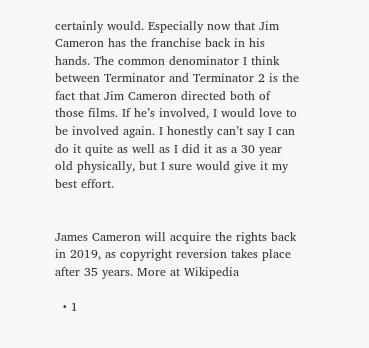certainly would. Especially now that Jim Cameron has the franchise back in his hands. The common denominator I think between Terminator and Terminator 2 is the fact that Jim Cameron directed both of those films. If he’s involved, I would love to be involved again. I honestly can’t say I can do it quite as well as I did it as a 30 year old physically, but I sure would give it my best effort.


James Cameron will acquire the rights back in 2019, as copyright reversion takes place after 35 years. More at Wikipedia

  • 1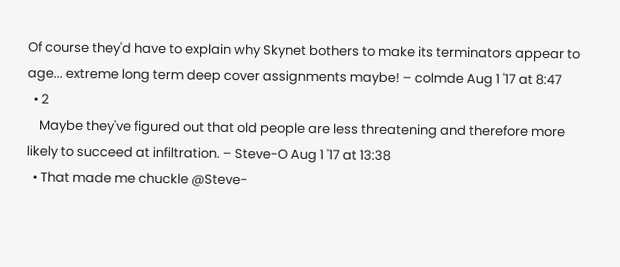Of course they'd have to explain why Skynet bothers to make its terminators appear to age... extreme long term deep cover assignments maybe! – colmde Aug 1 '17 at 8:47
  • 2
    Maybe they've figured out that old people are less threatening and therefore more likely to succeed at infiltration. – Steve-O Aug 1 '17 at 13:38
  • That made me chuckle @Steve-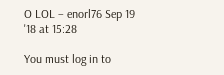O LOL – enorl76 Sep 19 '18 at 15:28

You must log in to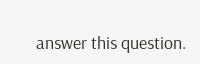answer this question.